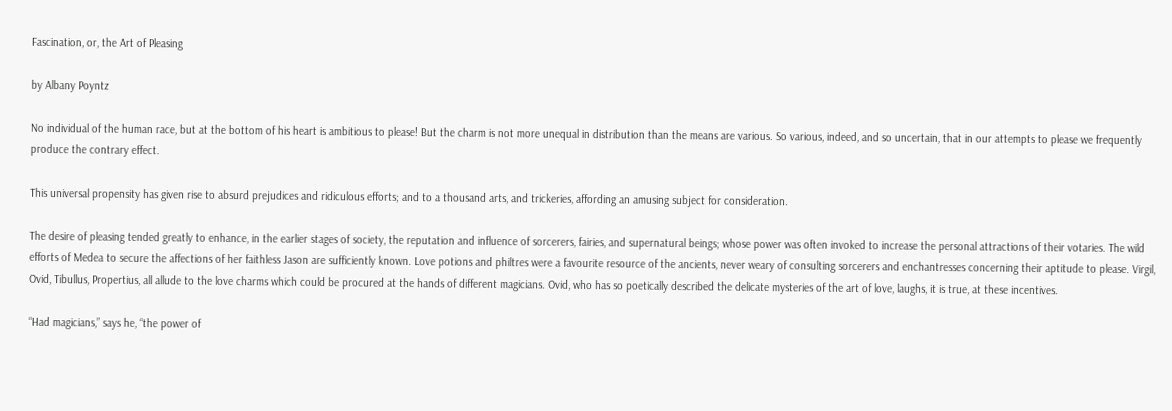Fascination, or, the Art of Pleasing

by Albany Poyntz

No individual of the human race, but at the bottom of his heart is ambitious to please! But the charm is not more unequal in distribution than the means are various. So various, indeed, and so uncertain, that in our attempts to please we frequently produce the contrary effect.

This universal propensity has given rise to absurd prejudices and ridiculous efforts; and to a thousand arts, and trickeries, affording an amusing subject for consideration.

The desire of pleasing tended greatly to enhance, in the earlier stages of society, the reputation and influence of sorcerers, fairies, and supernatural beings; whose power was often invoked to increase the personal attractions of their votaries. The wild efforts of Medea to secure the affections of her faithless Jason are sufficiently known. Love potions and philtres were a favourite resource of the ancients, never weary of consulting sorcerers and enchantresses concerning their aptitude to please. Virgil, Ovid, Tibullus, Propertius, all allude to the love charms which could be procured at the hands of different magicians. Ovid, who has so poetically described the delicate mysteries of the art of love, laughs, it is true, at these incentives.

“Had magicians,” says he, “the power of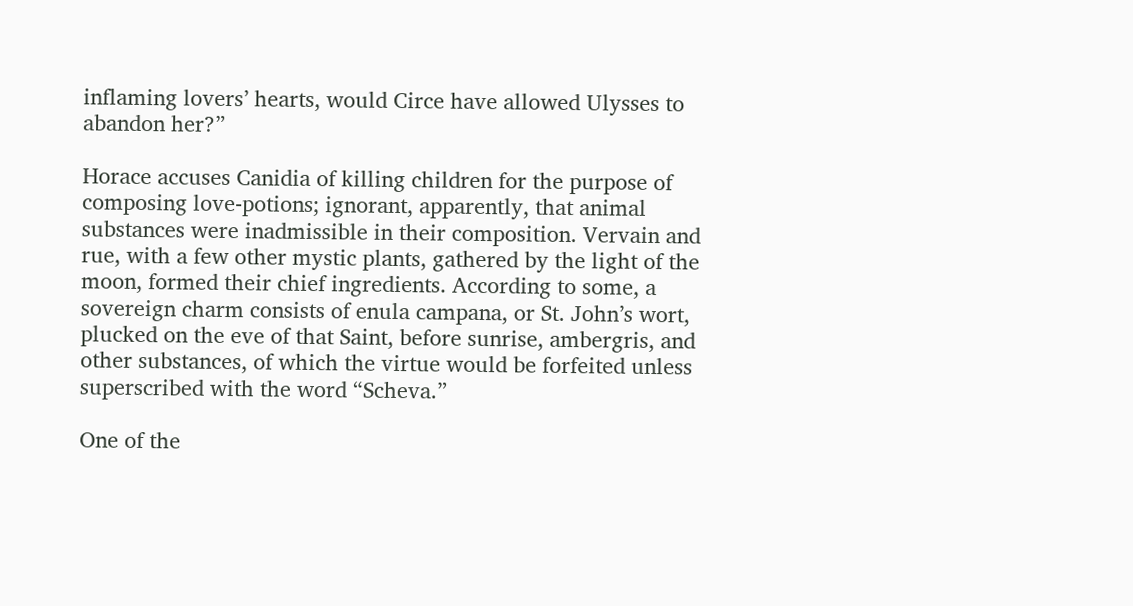inflaming lovers’ hearts, would Circe have allowed Ulysses to abandon her?”

Horace accuses Canidia of killing children for the purpose of composing love-potions; ignorant, apparently, that animal substances were inadmissible in their composition. Vervain and rue, with a few other mystic plants, gathered by the light of the moon, formed their chief ingredients. According to some, a sovereign charm consists of enula campana, or St. John’s wort, plucked on the eve of that Saint, before sunrise, ambergris, and other substances, of which the virtue would be forfeited unless superscribed with the word “Scheva.”

One of the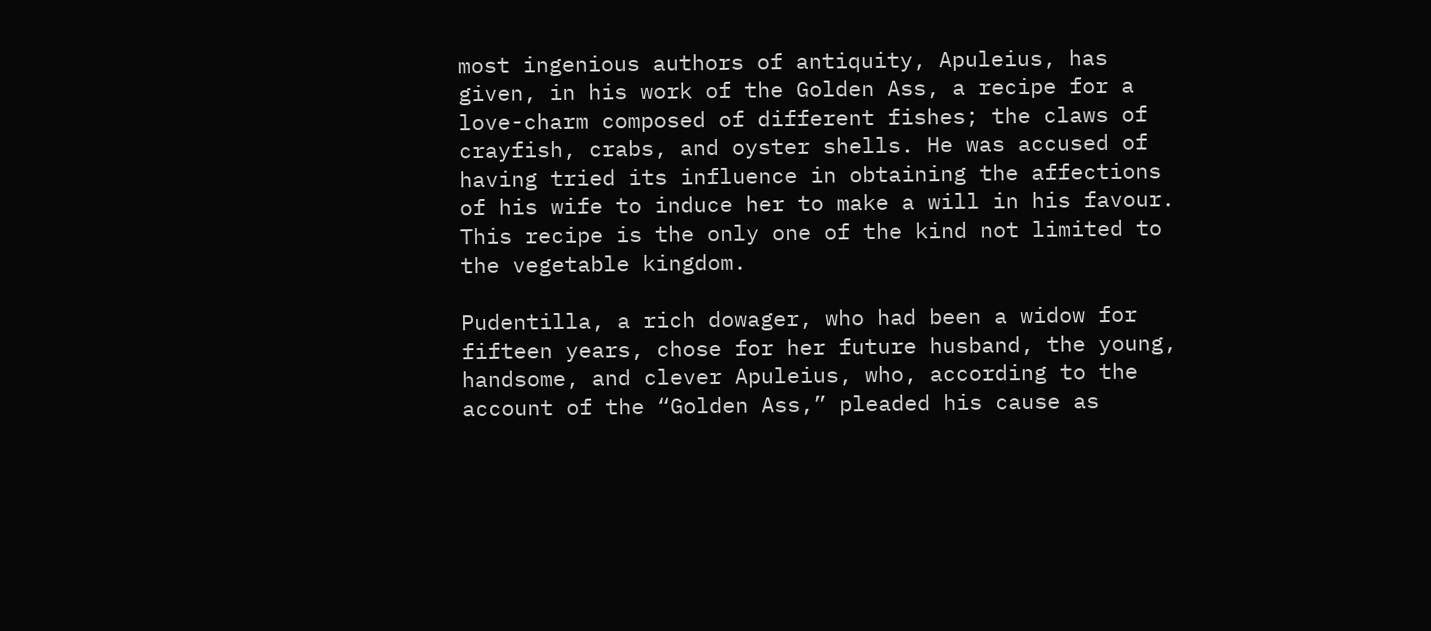most ingenious authors of antiquity, Apuleius, has given, in his work of the Golden Ass, a recipe for a love-charm composed of different fishes; the claws of crayfish, crabs, and oyster shells. He was accused of having tried its influence in obtaining the affections of his wife to induce her to make a will in his favour. This recipe is the only one of the kind not limited to the vegetable kingdom.

Pudentilla, a rich dowager, who had been a widow for fifteen years, chose for her future husband, the young, handsome, and clever Apuleius, who, according to the account of the “Golden Ass,” pleaded his cause as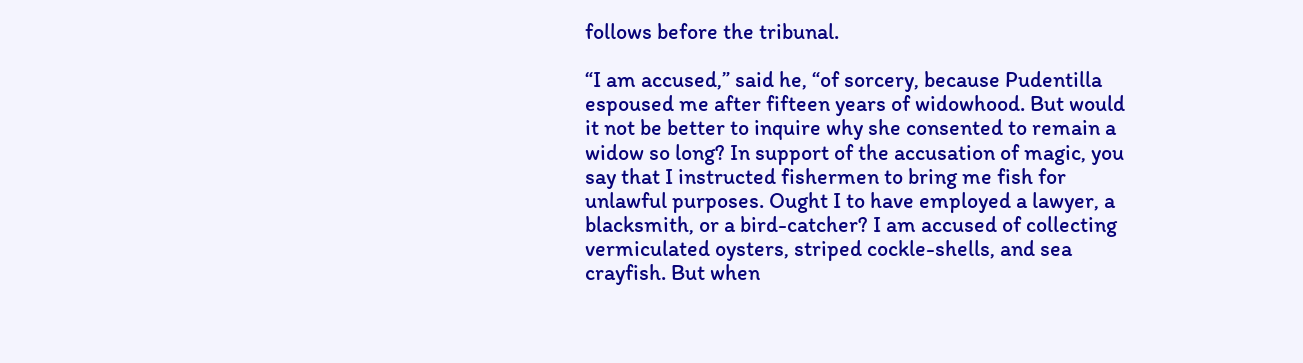follows before the tribunal.

“I am accused,” said he, “of sorcery, because Pudentilla espoused me after fifteen years of widowhood. But would it not be better to inquire why she consented to remain a widow so long? In support of the accusation of magic, you say that I instructed fishermen to bring me fish for unlawful purposes. Ought I to have employed a lawyer, a blacksmith, or a bird-catcher? I am accused of collecting vermiculated oysters, striped cockle-shells, and sea crayfish. But when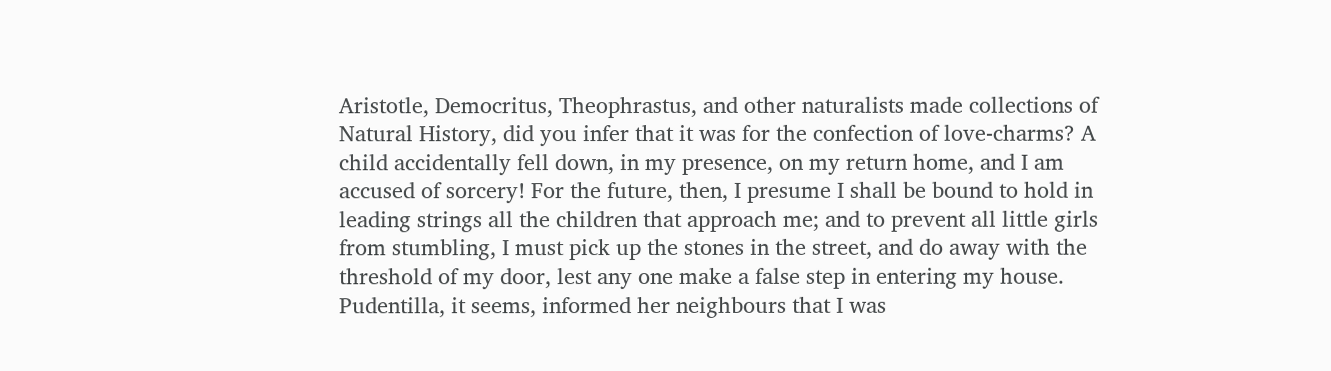Aristotle, Democritus, Theophrastus, and other naturalists made collections of Natural History, did you infer that it was for the confection of love-charms? A child accidentally fell down, in my presence, on my return home, and I am accused of sorcery! For the future, then, I presume I shall be bound to hold in leading strings all the children that approach me; and to prevent all little girls from stumbling, I must pick up the stones in the street, and do away with the threshold of my door, lest any one make a false step in entering my house. Pudentilla, it seems, informed her neighbours that I was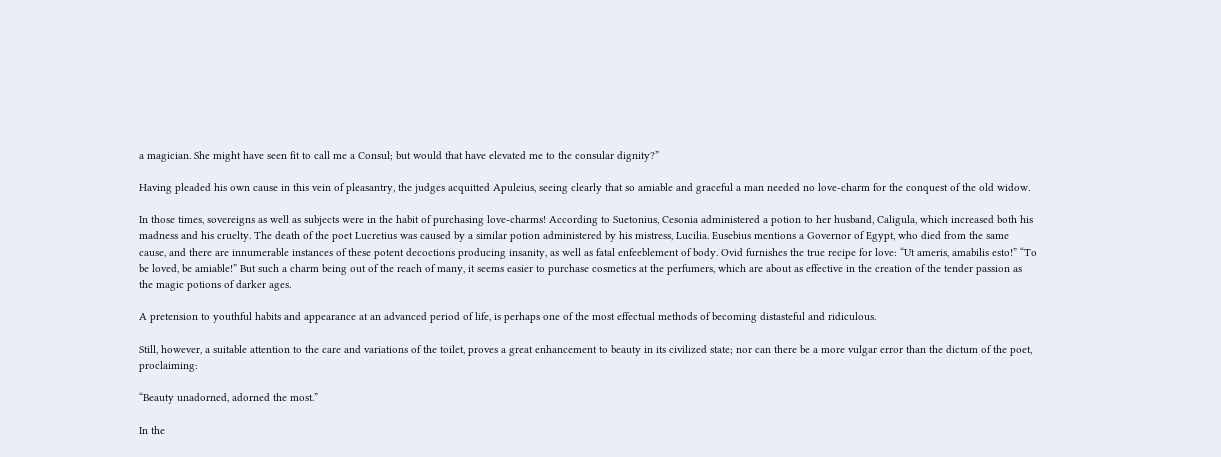a magician. She might have seen fit to call me a Consul; but would that have elevated me to the consular dignity?”

Having pleaded his own cause in this vein of pleasantry, the judges acquitted Apuleius, seeing clearly that so amiable and graceful a man needed no love-charm for the conquest of the old widow.

In those times, sovereigns as well as subjects were in the habit of purchasing love-charms! According to Suetonius, Cesonia administered a potion to her husband, Caligula, which increased both his madness and his cruelty. The death of the poet Lucretius was caused by a similar potion administered by his mistress, Lucilia. Eusebius mentions a Governor of Egypt, who died from the same cause, and there are innumerable instances of these potent decoctions producing insanity, as well as fatal enfeeblement of body. Ovid furnishes the true recipe for love: “Ut ameris, amabilis esto!” “To be loved, be amiable!” But such a charm being out of the reach of many, it seems easier to purchase cosmetics at the perfumers, which are about as effective in the creation of the tender passion as the magic potions of darker ages.

A pretension to youthful habits and appearance at an advanced period of life, is perhaps one of the most effectual methods of becoming distasteful and ridiculous.

Still, however, a suitable attention to the care and variations of the toilet, proves a great enhancement to beauty in its civilized state; nor can there be a more vulgar error than the dictum of the poet, proclaiming:

“Beauty unadorned, adorned the most.”

In the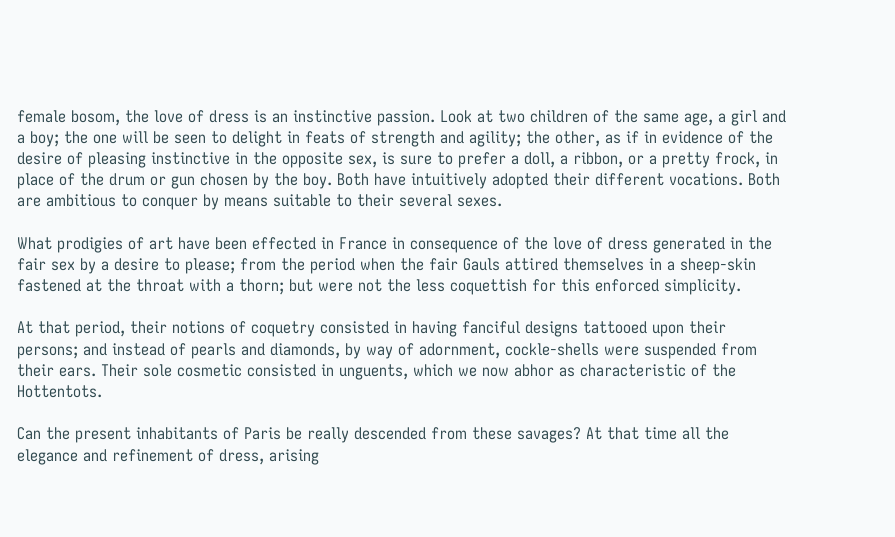female bosom, the love of dress is an instinctive passion. Look at two children of the same age, a girl and a boy; the one will be seen to delight in feats of strength and agility; the other, as if in evidence of the desire of pleasing instinctive in the opposite sex, is sure to prefer a doll, a ribbon, or a pretty frock, in place of the drum or gun chosen by the boy. Both have intuitively adopted their different vocations. Both are ambitious to conquer by means suitable to their several sexes.

What prodigies of art have been effected in France in consequence of the love of dress generated in the fair sex by a desire to please; from the period when the fair Gauls attired themselves in a sheep-skin fastened at the throat with a thorn; but were not the less coquettish for this enforced simplicity.

At that period, their notions of coquetry consisted in having fanciful designs tattooed upon their persons; and instead of pearls and diamonds, by way of adornment, cockle-shells were suspended from their ears. Their sole cosmetic consisted in unguents, which we now abhor as characteristic of the Hottentots.

Can the present inhabitants of Paris be really descended from these savages? At that time all the elegance and refinement of dress, arising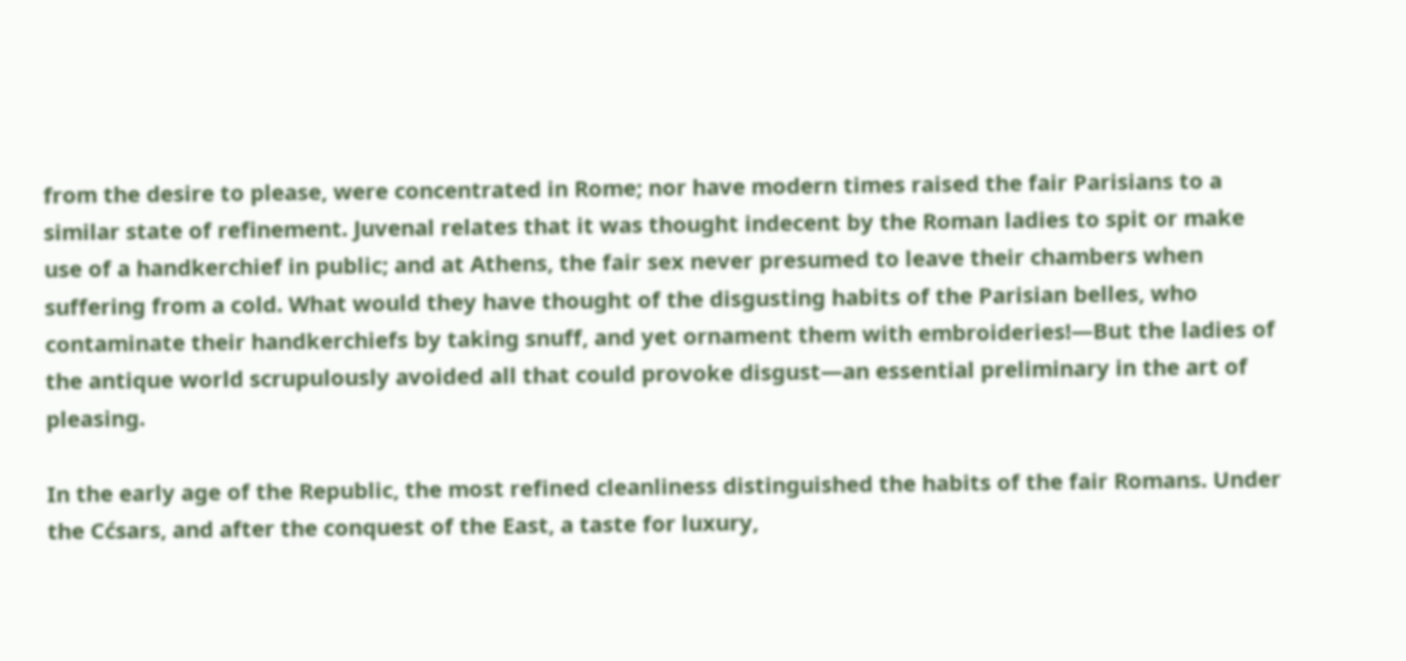from the desire to please, were concentrated in Rome; nor have modern times raised the fair Parisians to a similar state of refinement. Juvenal relates that it was thought indecent by the Roman ladies to spit or make use of a handkerchief in public; and at Athens, the fair sex never presumed to leave their chambers when suffering from a cold. What would they have thought of the disgusting habits of the Parisian belles, who contaminate their handkerchiefs by taking snuff, and yet ornament them with embroideries!—But the ladies of the antique world scrupulously avoided all that could provoke disgust—an essential preliminary in the art of pleasing.

In the early age of the Republic, the most refined cleanliness distinguished the habits of the fair Romans. Under the Cćsars, and after the conquest of the East, a taste for luxury,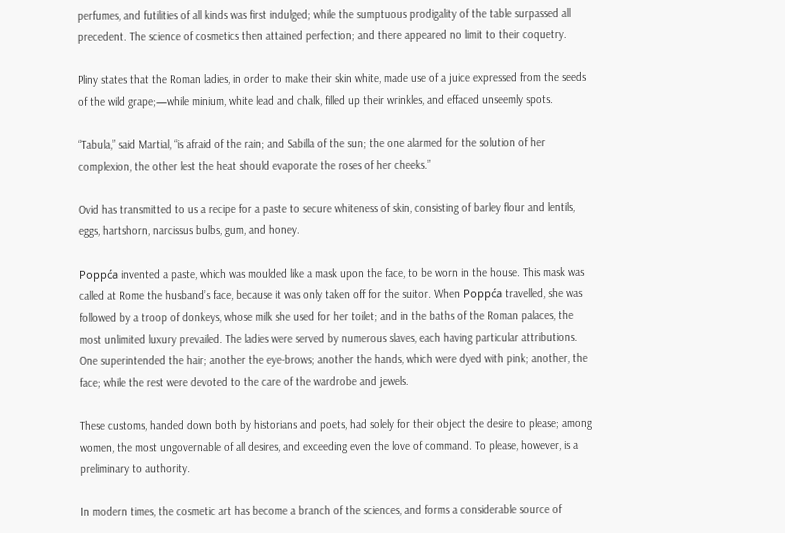perfumes, and futilities of all kinds was first indulged; while the sumptuous prodigality of the table surpassed all precedent. The science of cosmetics then attained perfection; and there appeared no limit to their coquetry.

Pliny states that the Roman ladies, in order to make their skin white, made use of a juice expressed from the seeds of the wild grape;—while minium, white lead and chalk, filled up their wrinkles, and effaced unseemly spots.

“Tabula,” said Martial, “is afraid of the rain; and Sabilla of the sun; the one alarmed for the solution of her complexion, the other lest the heat should evaporate the roses of her cheeks.”

Ovid has transmitted to us a recipe for a paste to secure whiteness of skin, consisting of barley flour and lentils, eggs, hartshorn, narcissus bulbs, gum, and honey.

Poppća invented a paste, which was moulded like a mask upon the face, to be worn in the house. This mask was called at Rome the husband’s face, because it was only taken off for the suitor. When Poppća travelled, she was followed by a troop of donkeys, whose milk she used for her toilet; and in the baths of the Roman palaces, the most unlimited luxury prevailed. The ladies were served by numerous slaves, each having particular attributions. One superintended the hair; another the eye-brows; another the hands, which were dyed with pink; another, the face; while the rest were devoted to the care of the wardrobe and jewels.

These customs, handed down both by historians and poets, had solely for their object the desire to please; among women, the most ungovernable of all desires, and exceeding even the love of command. To please, however, is a preliminary to authority.

In modern times, the cosmetic art has become a branch of the sciences, and forms a considerable source of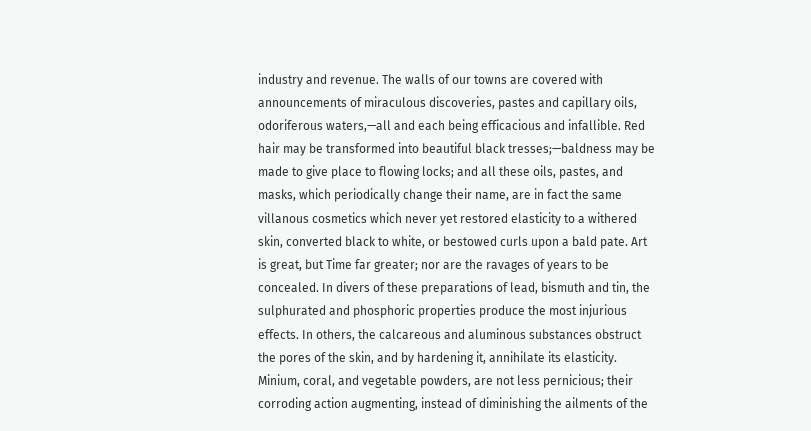industry and revenue. The walls of our towns are covered with announcements of miraculous discoveries, pastes and capillary oils, odoriferous waters,—all and each being efficacious and infallible. Red hair may be transformed into beautiful black tresses;—baldness may be made to give place to flowing locks; and all these oils, pastes, and masks, which periodically change their name, are in fact the same villanous cosmetics which never yet restored elasticity to a withered skin, converted black to white, or bestowed curls upon a bald pate. Art is great, but Time far greater; nor are the ravages of years to be concealed. In divers of these preparations of lead, bismuth and tin, the sulphurated and phosphoric properties produce the most injurious effects. In others, the calcareous and aluminous substances obstruct the pores of the skin, and by hardening it, annihilate its elasticity. Minium, coral, and vegetable powders, are not less pernicious; their corroding action augmenting, instead of diminishing the ailments of the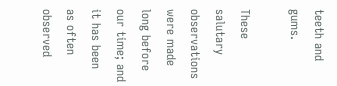teeth and gums.

These salutary observations were made long before our time; and it has been as often observed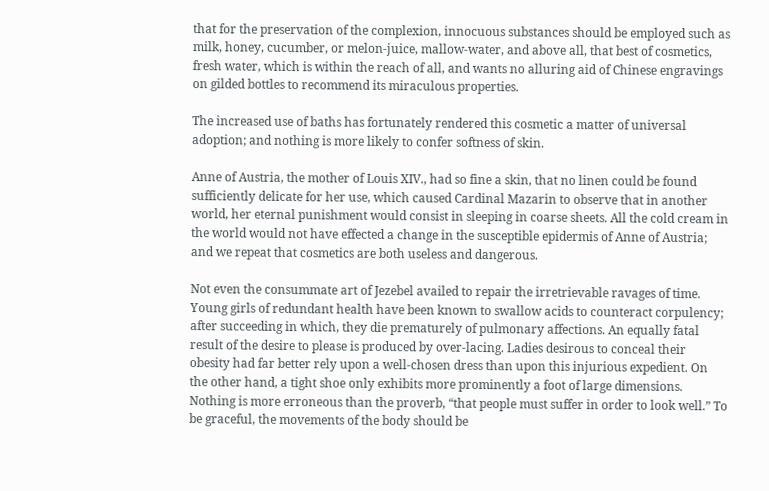that for the preservation of the complexion, innocuous substances should be employed such as milk, honey, cucumber, or melon-juice, mallow-water, and above all, that best of cosmetics, fresh water, which is within the reach of all, and wants no alluring aid of Chinese engravings on gilded bottles to recommend its miraculous properties.

The increased use of baths has fortunately rendered this cosmetic a matter of universal adoption; and nothing is more likely to confer softness of skin.

Anne of Austria, the mother of Louis XIV., had so fine a skin, that no linen could be found sufficiently delicate for her use, which caused Cardinal Mazarin to observe that in another world, her eternal punishment would consist in sleeping in coarse sheets. All the cold cream in the world would not have effected a change in the susceptible epidermis of Anne of Austria; and we repeat that cosmetics are both useless and dangerous.

Not even the consummate art of Jezebel availed to repair the irretrievable ravages of time. Young girls of redundant health have been known to swallow acids to counteract corpulency; after succeeding in which, they die prematurely of pulmonary affections. An equally fatal result of the desire to please is produced by over-lacing. Ladies desirous to conceal their obesity had far better rely upon a well-chosen dress than upon this injurious expedient. On the other hand, a tight shoe only exhibits more prominently a foot of large dimensions. Nothing is more erroneous than the proverb, “that people must suffer in order to look well.” To be graceful, the movements of the body should be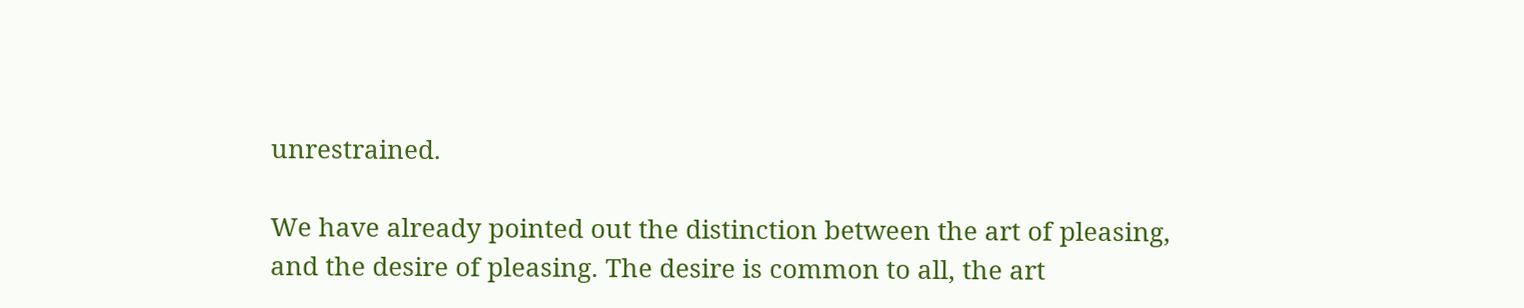unrestrained.

We have already pointed out the distinction between the art of pleasing, and the desire of pleasing. The desire is common to all, the art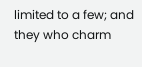limited to a few; and they who charm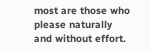most are those who please naturally and without effort.